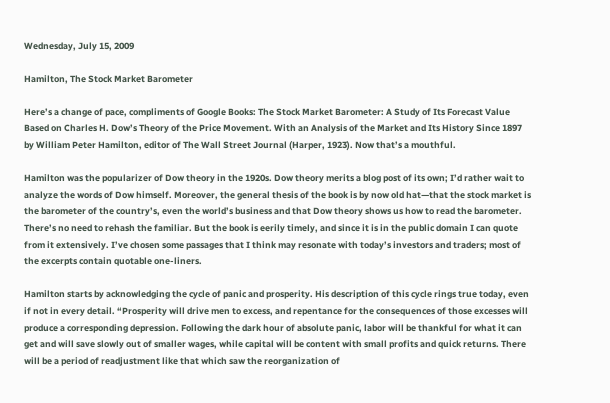Wednesday, July 15, 2009

Hamilton, The Stock Market Barometer

Here’s a change of pace, compliments of Google Books: The Stock Market Barometer: A Study of Its Forecast Value Based on Charles H. Dow’s Theory of the Price Movement. With an Analysis of the Market and Its History Since 1897 by William Peter Hamilton, editor of The Wall Street Journal (Harper, 1923). Now that’s a mouthful.

Hamilton was the popularizer of Dow theory in the 1920s. Dow theory merits a blog post of its own; I’d rather wait to analyze the words of Dow himself. Moreover, the general thesis of the book is by now old hat—that the stock market is the barometer of the country’s, even the world’s business and that Dow theory shows us how to read the barometer. There’s no need to rehash the familiar. But the book is eerily timely, and since it is in the public domain I can quote from it extensively. I’ve chosen some passages that I think may resonate with today’s investors and traders; most of the excerpts contain quotable one-liners.

Hamilton starts by acknowledging the cycle of panic and prosperity. His description of this cycle rings true today, even if not in every detail. “Prosperity will drive men to excess, and repentance for the consequences of those excesses will produce a corresponding depression. Following the dark hour of absolute panic, labor will be thankful for what it can get and will save slowly out of smaller wages, while capital will be content with small profits and quick returns. There will be a period of readjustment like that which saw the reorganization of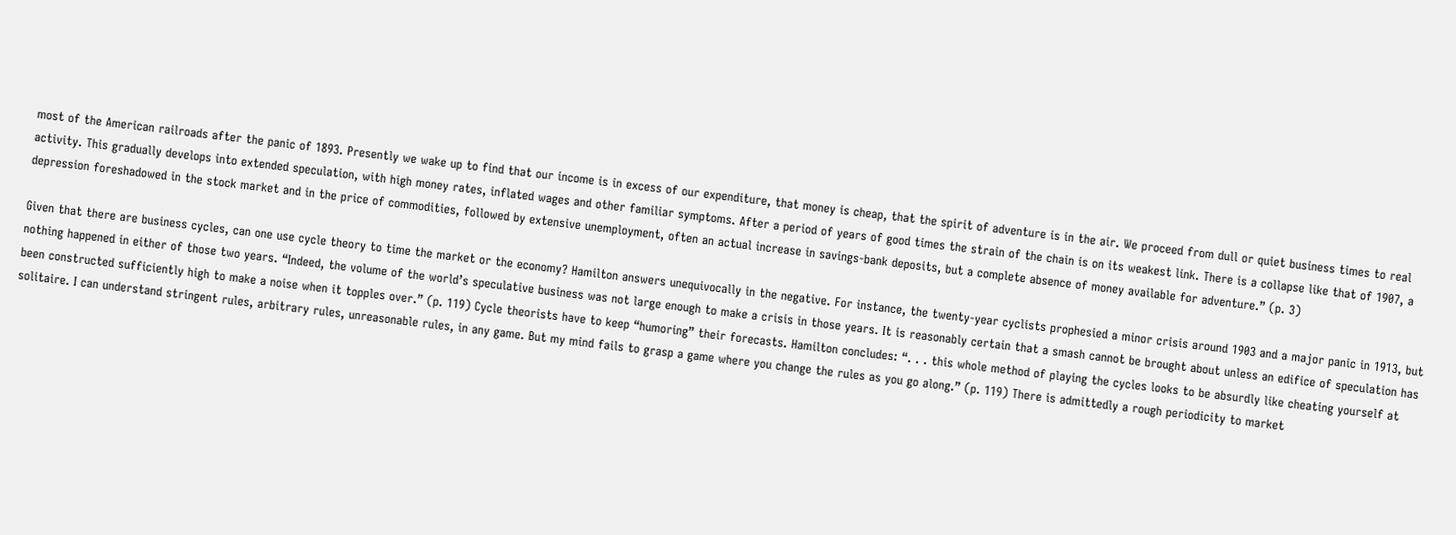most of the American railroads after the panic of 1893. Presently we wake up to find that our income is in excess of our expenditure, that money is cheap, that the spirit of adventure is in the air. We proceed from dull or quiet business times to real activity. This gradually develops into extended speculation, with high money rates, inflated wages and other familiar symptoms. After a period of years of good times the strain of the chain is on its weakest link. There is a collapse like that of 1907, a depression foreshadowed in the stock market and in the price of commodities, followed by extensive unemployment, often an actual increase in savings-bank deposits, but a complete absence of money available for adventure.” (p. 3)

Given that there are business cycles, can one use cycle theory to time the market or the economy? Hamilton answers unequivocally in the negative. For instance, the twenty-year cyclists prophesied a minor crisis around 1903 and a major panic in 1913, but nothing happened in either of those two years. “Indeed, the volume of the world’s speculative business was not large enough to make a crisis in those years. It is reasonably certain that a smash cannot be brought about unless an edifice of speculation has been constructed sufficiently high to make a noise when it topples over.” (p. 119) Cycle theorists have to keep “humoring” their forecasts. Hamilton concludes: “. . . this whole method of playing the cycles looks to be absurdly like cheating yourself at solitaire. I can understand stringent rules, arbitrary rules, unreasonable rules, in any game. But my mind fails to grasp a game where you change the rules as you go along.” (p. 119) There is admittedly a rough periodicity to market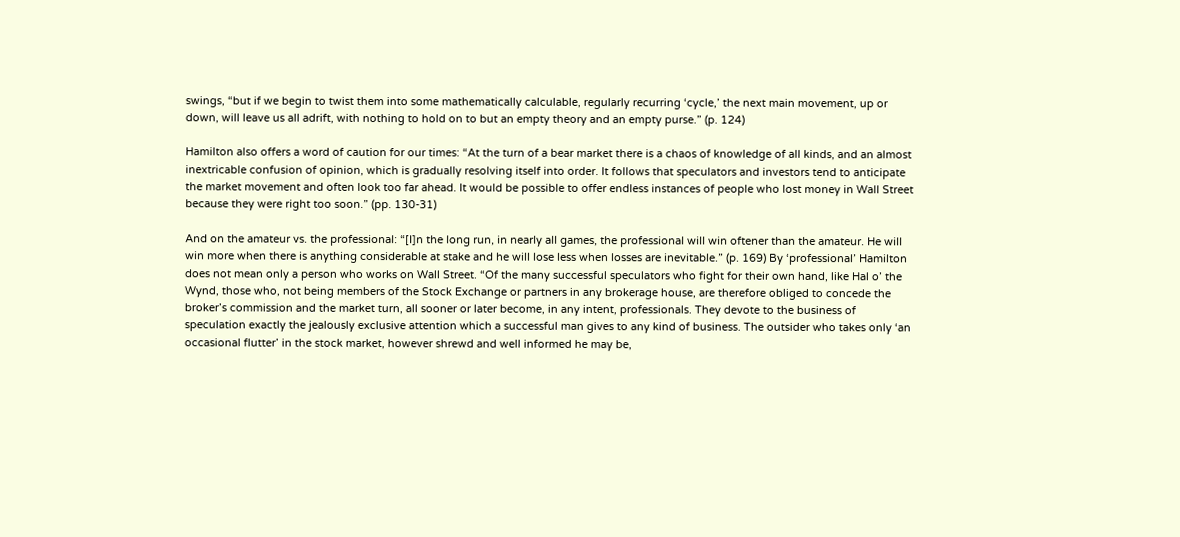swings, “but if we begin to twist them into some mathematically calculable, regularly recurring ‘cycle,’ the next main movement, up or down, will leave us all adrift, with nothing to hold on to but an empty theory and an empty purse.” (p. 124)

Hamilton also offers a word of caution for our times: “At the turn of a bear market there is a chaos of knowledge of all kinds, and an almost inextricable confusion of opinion, which is gradually resolving itself into order. It follows that speculators and investors tend to anticipate the market movement and often look too far ahead. It would be possible to offer endless instances of people who lost money in Wall Street because they were right too soon.” (pp. 130-31)

And on the amateur vs. the professional: “[I]n the long run, in nearly all games, the professional will win oftener than the amateur. He will win more when there is anything considerable at stake and he will lose less when losses are inevitable.” (p. 169) By ‘professional’ Hamilton does not mean only a person who works on Wall Street. “Of the many successful speculators who fight for their own hand, like Hal o’ the Wynd, those who, not being members of the Stock Exchange or partners in any brokerage house, are therefore obliged to concede the broker’s commission and the market turn, all sooner or later become, in any intent, professionals. They devote to the business of speculation exactly the jealously exclusive attention which a successful man gives to any kind of business. The outsider who takes only ‘an occasional flutter’ in the stock market, however shrewd and well informed he may be,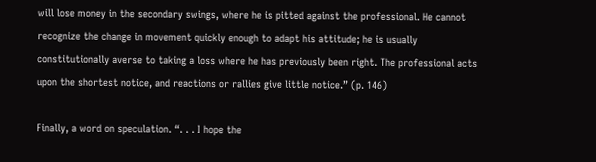will lose money in the secondary swings, where he is pitted against the professional. He cannot recognize the change in movement quickly enough to adapt his attitude; he is usually constitutionally averse to taking a loss where he has previously been right. The professional acts upon the shortest notice, and reactions or rallies give little notice.” (p. 146)

Finally, a word on speculation. “. . . I hope the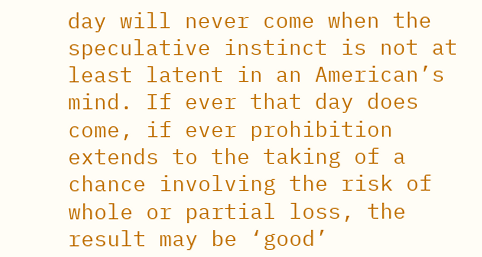day will never come when the speculative instinct is not at least latent in an American’s mind. If ever that day does come, if ever prohibition extends to the taking of a chance involving the risk of whole or partial loss, the result may be ‘good’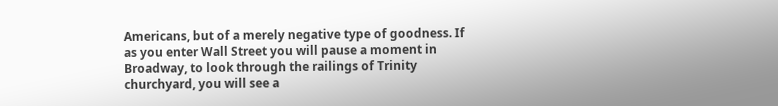Americans, but of a merely negative type of goodness. If as you enter Wall Street you will pause a moment in Broadway, to look through the railings of Trinity churchyard, you will see a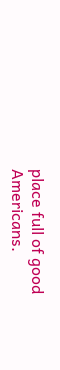place full of good Americans.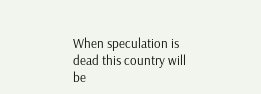When speculation is dead this country will be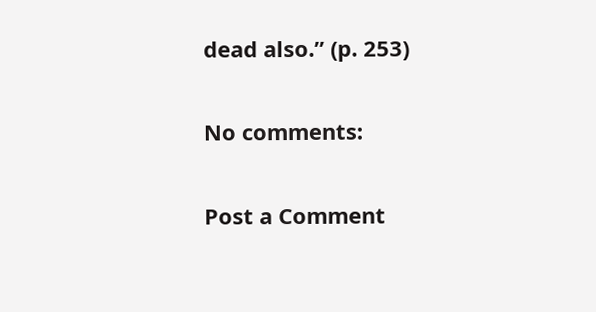dead also.” (p. 253)

No comments:

Post a Comment